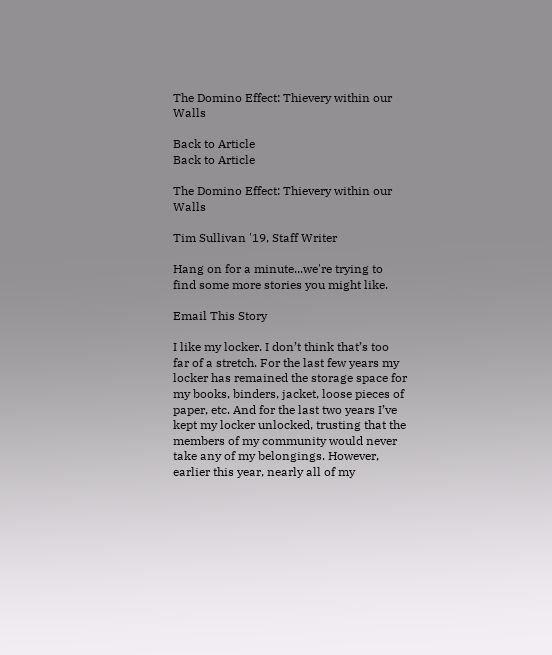The Domino Effect: Thievery within our Walls

Back to Article
Back to Article

The Domino Effect: Thievery within our Walls

Tim Sullivan '19, Staff Writer

Hang on for a minute...we're trying to find some more stories you might like.

Email This Story

I like my locker. I don’t think that’s too far of a stretch. For the last few years my locker has remained the storage space for my books, binders, jacket, loose pieces of paper, etc. And for the last two years I’ve kept my locker unlocked, trusting that the members of my community would never take any of my belongings. However, earlier this year, nearly all of my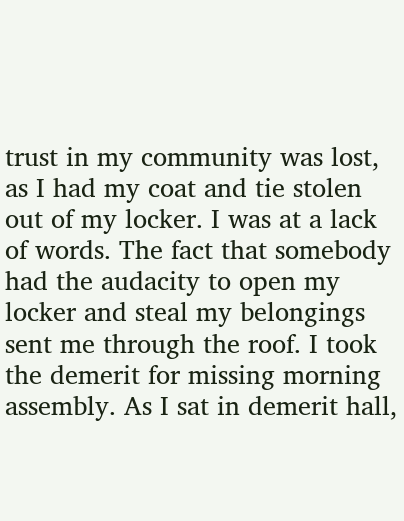trust in my community was lost, as I had my coat and tie stolen out of my locker. I was at a lack of words. The fact that somebody had the audacity to open my locker and steal my belongings sent me through the roof. I took the demerit for missing morning assembly. As I sat in demerit hall,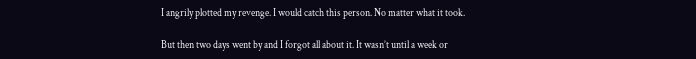I angrily plotted my revenge. I would catch this person. No matter what it took.

But then two days went by and I forgot all about it. It wasn’t until a week or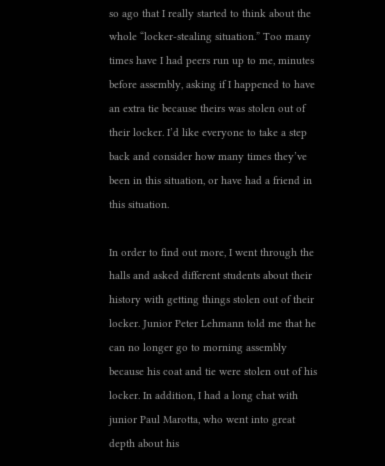so ago that I really started to think about the whole “locker-stealing situation.” Too many times have I had peers run up to me, minutes before assembly, asking if I happened to have an extra tie because theirs was stolen out of their locker. I’d like everyone to take a step back and consider how many times they’ve been in this situation, or have had a friend in this situation.

In order to find out more, I went through the halls and asked different students about their history with getting things stolen out of their locker. Junior Peter Lehmann told me that he can no longer go to morning assembly because his coat and tie were stolen out of his locker. In addition, I had a long chat with junior Paul Marotta, who went into great depth about his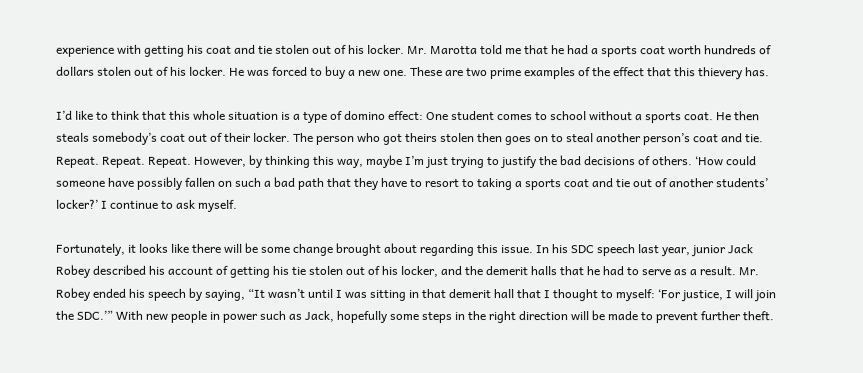experience with getting his coat and tie stolen out of his locker. Mr. Marotta told me that he had a sports coat worth hundreds of dollars stolen out of his locker. He was forced to buy a new one. These are two prime examples of the effect that this thievery has.

I’d like to think that this whole situation is a type of domino effect: One student comes to school without a sports coat. He then steals somebody’s coat out of their locker. The person who got theirs stolen then goes on to steal another person’s coat and tie. Repeat. Repeat. Repeat. However, by thinking this way, maybe I’m just trying to justify the bad decisions of others. ‘How could someone have possibly fallen on such a bad path that they have to resort to taking a sports coat and tie out of another students’ locker?’ I continue to ask myself.

Fortunately, it looks like there will be some change brought about regarding this issue. In his SDC speech last year, junior Jack Robey described his account of getting his tie stolen out of his locker, and the demerit halls that he had to serve as a result. Mr. Robey ended his speech by saying, “It wasn’t until I was sitting in that demerit hall that I thought to myself: ‘For justice, I will join the SDC.’” With new people in power such as Jack, hopefully some steps in the right direction will be made to prevent further theft.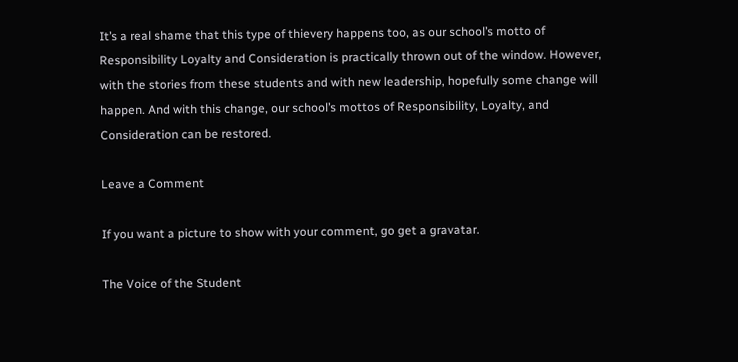It’s a real shame that this type of thievery happens too, as our school’s motto of Responsibility Loyalty and Consideration is practically thrown out of the window. However, with the stories from these students and with new leadership, hopefully some change will happen. And with this change, our school’s mottos of Responsibility, Loyalty, and Consideration can be restored.

Leave a Comment

If you want a picture to show with your comment, go get a gravatar.

The Voice of the Student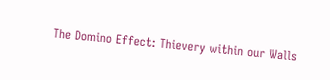The Domino Effect: Thievery within our Walls